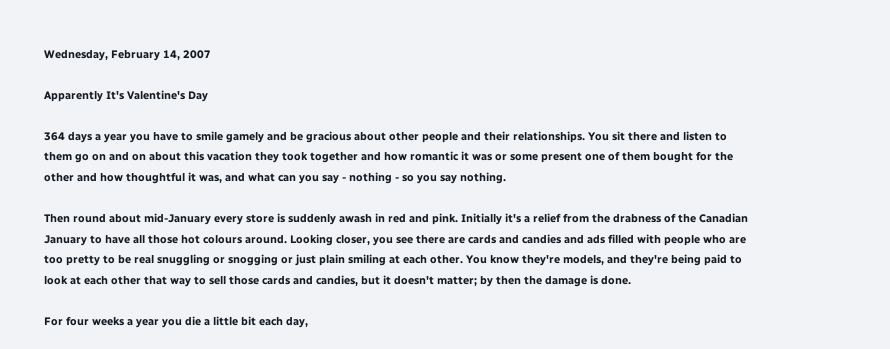Wednesday, February 14, 2007

Apparently It's Valentine's Day

364 days a year you have to smile gamely and be gracious about other people and their relationships. You sit there and listen to them go on and on about this vacation they took together and how romantic it was or some present one of them bought for the other and how thoughtful it was, and what can you say - nothing - so you say nothing.

Then round about mid-January every store is suddenly awash in red and pink. Initially it's a relief from the drabness of the Canadian January to have all those hot colours around. Looking closer, you see there are cards and candies and ads filled with people who are too pretty to be real snuggling or snogging or just plain smiling at each other. You know they're models, and they're being paid to look at each other that way to sell those cards and candies, but it doesn't matter; by then the damage is done.

For four weeks a year you die a little bit each day,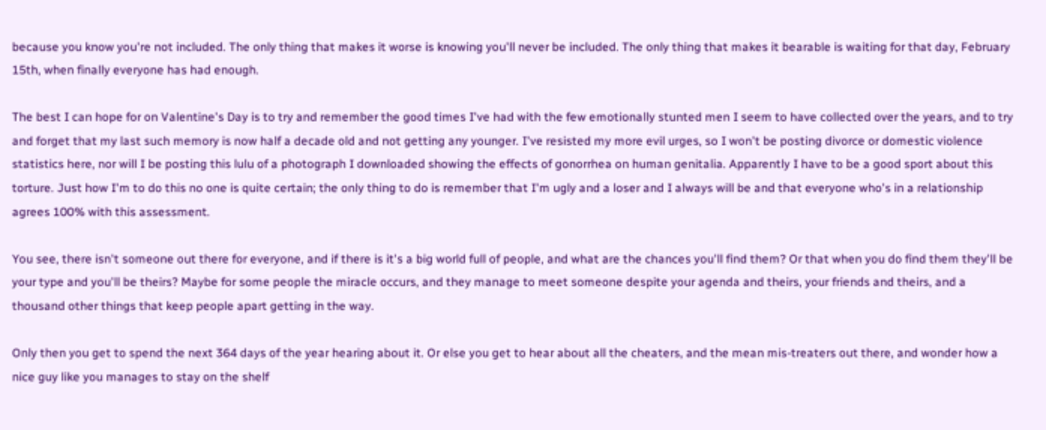because you know you're not included. The only thing that makes it worse is knowing you'll never be included. The only thing that makes it bearable is waiting for that day, February 15th, when finally everyone has had enough.

The best I can hope for on Valentine's Day is to try and remember the good times I've had with the few emotionally stunted men I seem to have collected over the years, and to try and forget that my last such memory is now half a decade old and not getting any younger. I've resisted my more evil urges, so I won't be posting divorce or domestic violence statistics here, nor will I be posting this lulu of a photograph I downloaded showing the effects of gonorrhea on human genitalia. Apparently I have to be a good sport about this torture. Just how I'm to do this no one is quite certain; the only thing to do is remember that I'm ugly and a loser and I always will be and that everyone who's in a relationship agrees 100% with this assessment.

You see, there isn't someone out there for everyone, and if there is it's a big world full of people, and what are the chances you'll find them? Or that when you do find them they'll be your type and you'll be theirs? Maybe for some people the miracle occurs, and they manage to meet someone despite your agenda and theirs, your friends and theirs, and a thousand other things that keep people apart getting in the way.

Only then you get to spend the next 364 days of the year hearing about it. Or else you get to hear about all the cheaters, and the mean mis-treaters out there, and wonder how a nice guy like you manages to stay on the shelf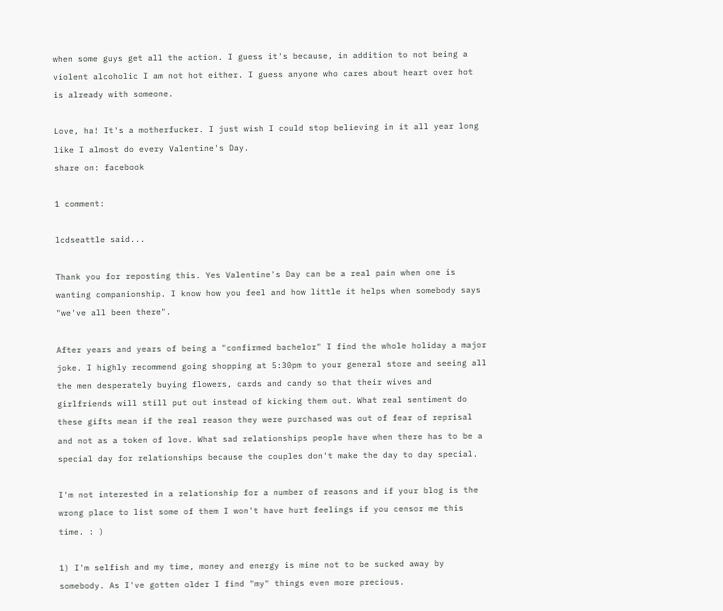when some guys get all the action. I guess it's because, in addition to not being a violent alcoholic I am not hot either. I guess anyone who cares about heart over hot is already with someone.

Love, ha! It's a motherfucker. I just wish I could stop believing in it all year long like I almost do every Valentine's Day.
share on: facebook

1 comment:

lcdseattle said...

Thank you for reposting this. Yes Valentine's Day can be a real pain when one is wanting companionship. I know how you feel and how little it helps when somebody says "we've all been there".

After years and years of being a "confirmed bachelor" I find the whole holiday a major joke. I highly recommend going shopping at 5:30pm to your general store and seeing all the men desperately buying flowers, cards and candy so that their wives and girlfriends will still put out instead of kicking them out. What real sentiment do these gifts mean if the real reason they were purchased was out of fear of reprisal and not as a token of love. What sad relationships people have when there has to be a special day for relationships because the couples don't make the day to day special.

I'm not interested in a relationship for a number of reasons and if your blog is the wrong place to list some of them I won't have hurt feelings if you censor me this time. : )

1) I'm selfish and my time, money and energy is mine not to be sucked away by somebody. As I've gotten older I find "my" things even more precious.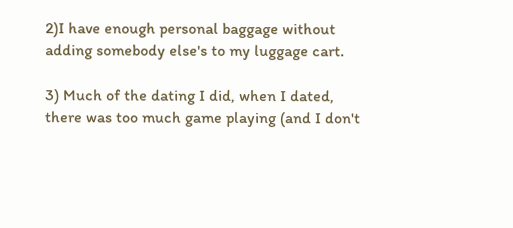2)I have enough personal baggage without adding somebody else's to my luggage cart.

3) Much of the dating I did, when I dated, there was too much game playing (and I don't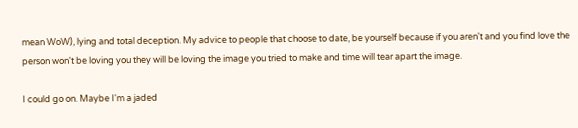mean WoW), lying and total deception. My advice to people that choose to date, be yourself because if you aren't and you find love the person won't be loving you they will be loving the image you tried to make and time will tear apart the image.

I could go on. Maybe I'm a jaded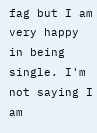fag but I am very happy in being single. I'm not saying I am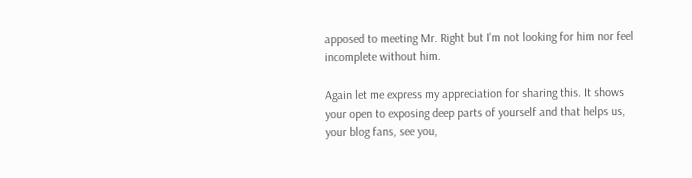apposed to meeting Mr. Right but I'm not looking for him nor feel incomplete without him.

Again let me express my appreciation for sharing this. It shows your open to exposing deep parts of yourself and that helps us, your blog fans, see you,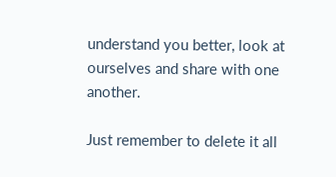understand you better, look at ourselves and share with one another.

Just remember to delete it all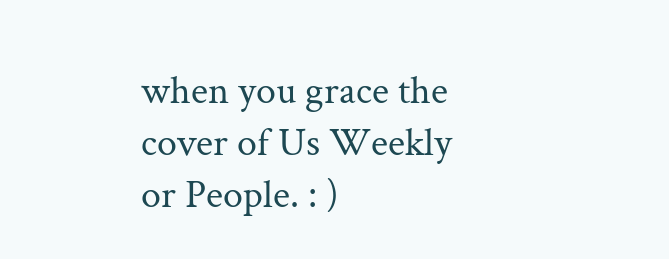when you grace the cover of Us Weekly or People. : )